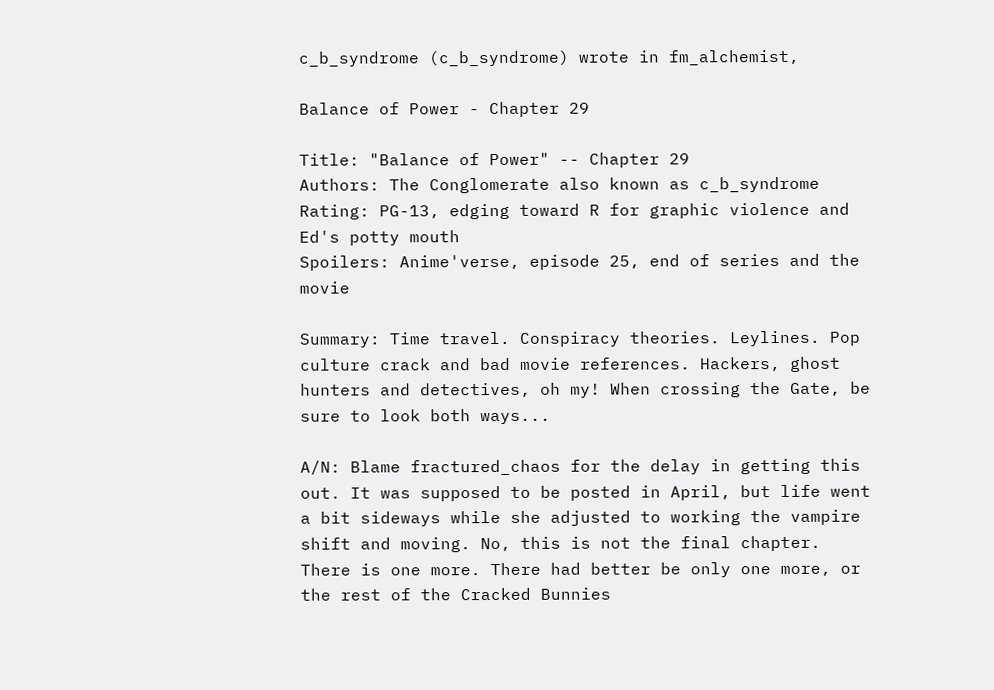c_b_syndrome (c_b_syndrome) wrote in fm_alchemist,

Balance of Power - Chapter 29

Title: "Balance of Power" -- Chapter 29
Authors: The Conglomerate also known as c_b_syndrome
Rating: PG-13, edging toward R for graphic violence and Ed's potty mouth
Spoilers: Anime'verse, episode 25, end of series and the movie

Summary: Time travel. Conspiracy theories. Leylines. Pop culture crack and bad movie references. Hackers, ghost hunters and detectives, oh my! When crossing the Gate, be sure to look both ways...

A/N: Blame fractured_chaos for the delay in getting this out. It was supposed to be posted in April, but life went a bit sideways while she adjusted to working the vampire shift and moving. No, this is not the final chapter. There is one more. There had better be only one more, or the rest of the Cracked Bunnies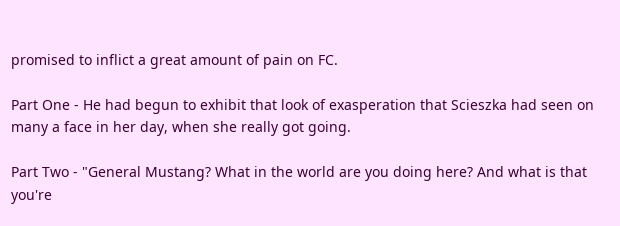promised to inflict a great amount of pain on FC.

Part One - He had begun to exhibit that look of exasperation that Scieszka had seen on many a face in her day, when she really got going.

Part Two - "General Mustang? What in the world are you doing here? And what is that you're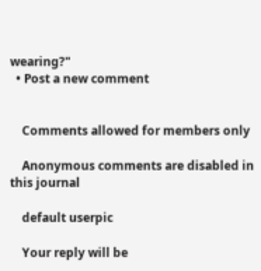wearing?"
  • Post a new comment


    Comments allowed for members only

    Anonymous comments are disabled in this journal

    default userpic

    Your reply will be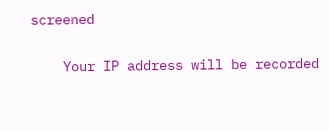screened

    Your IP address will be recorded